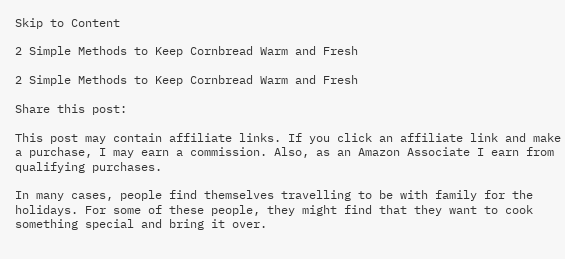Skip to Content

2 Simple Methods to Keep Cornbread Warm and Fresh

2 Simple Methods to Keep Cornbread Warm and Fresh

Share this post:

This post may contain affiliate links. If you click an affiliate link and make a purchase, I may earn a commission. Also, as an Amazon Associate I earn from qualifying purchases.

In many cases, people find themselves travelling to be with family for the holidays. For some of these people, they might find that they want to cook something special and bring it over.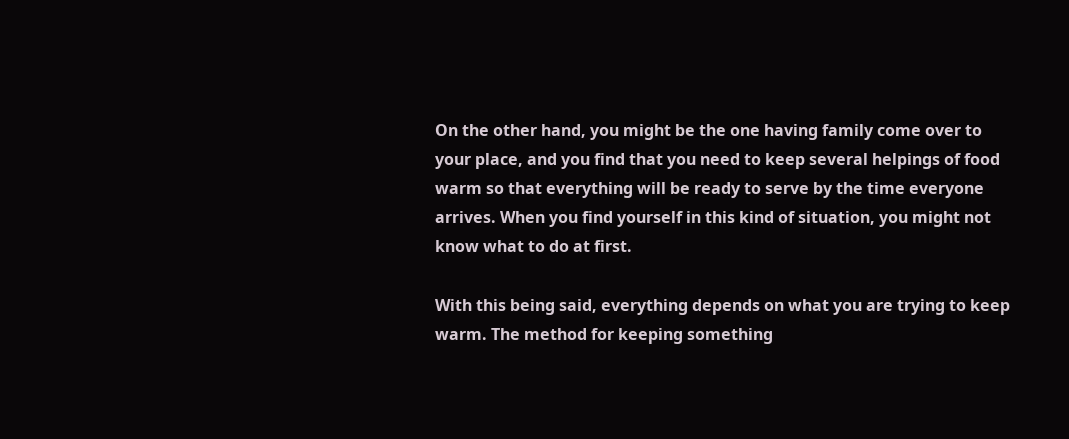On the other hand, you might be the one having family come over to your place, and you find that you need to keep several helpings of food warm so that everything will be ready to serve by the time everyone arrives. When you find yourself in this kind of situation, you might not know what to do at first.

With this being said, everything depends on what you are trying to keep warm. The method for keeping something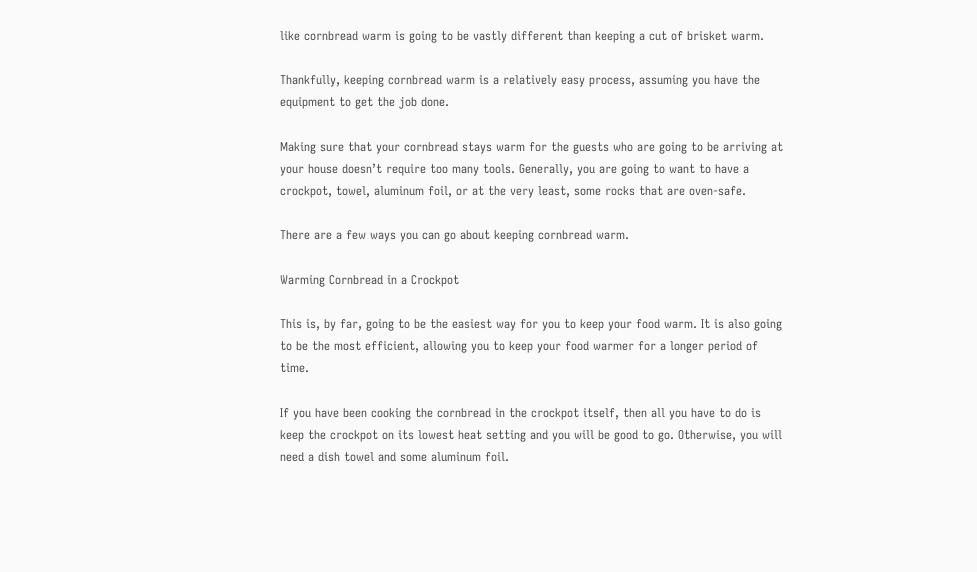like cornbread warm is going to be vastly different than keeping a cut of brisket warm.

Thankfully, keeping cornbread warm is a relatively easy process, assuming you have the equipment to get the job done.

Making sure that your cornbread stays warm for the guests who are going to be arriving at your house doesn’t require too many tools. Generally, you are going to want to have a crockpot, towel, aluminum foil, or at the very least, some rocks that are oven-safe.

There are a few ways you can go about keeping cornbread warm.

Warming Cornbread in a Crockpot

This is, by far, going to be the easiest way for you to keep your food warm. It is also going to be the most efficient, allowing you to keep your food warmer for a longer period of time.

If you have been cooking the cornbread in the crockpot itself, then all you have to do is keep the crockpot on its lowest heat setting and you will be good to go. Otherwise, you will need a dish towel and some aluminum foil.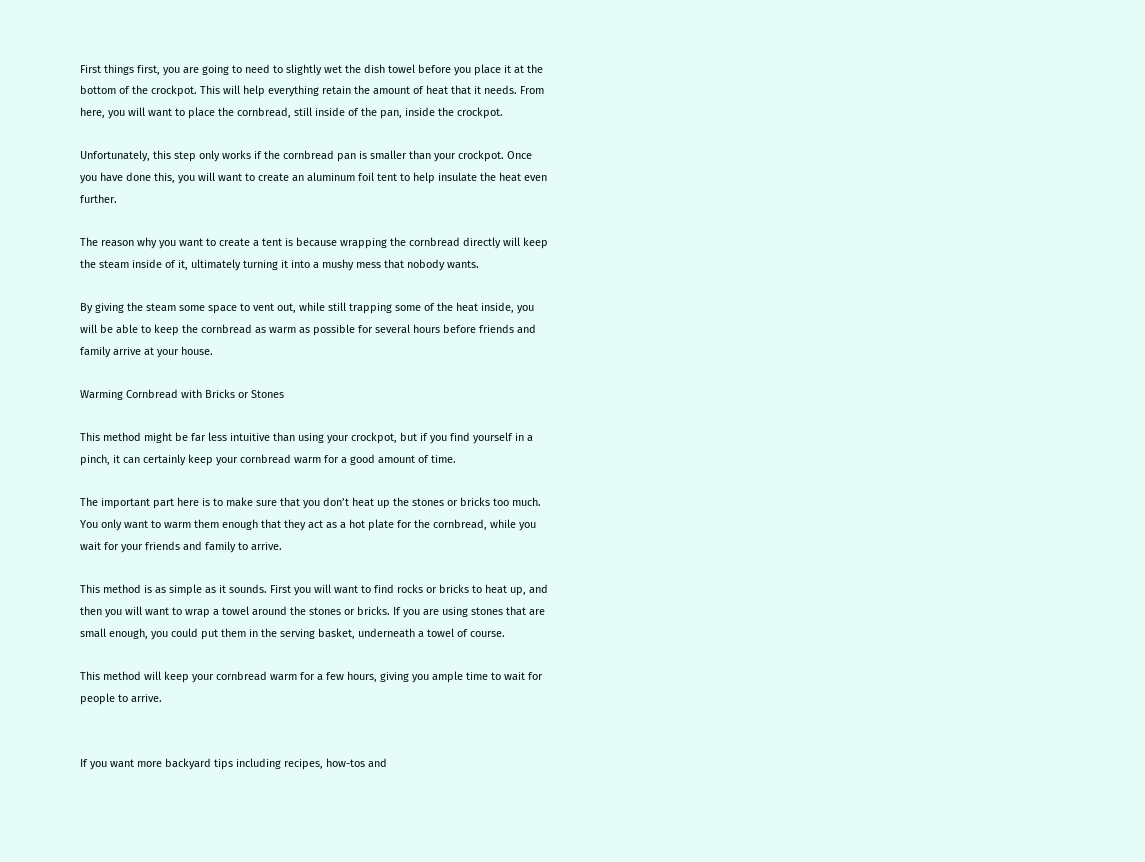First things first, you are going to need to slightly wet the dish towel before you place it at the bottom of the crockpot. This will help everything retain the amount of heat that it needs. From here, you will want to place the cornbread, still inside of the pan, inside the crockpot.

Unfortunately, this step only works if the cornbread pan is smaller than your crockpot. Once you have done this, you will want to create an aluminum foil tent to help insulate the heat even further.

The reason why you want to create a tent is because wrapping the cornbread directly will keep the steam inside of it, ultimately turning it into a mushy mess that nobody wants.

By giving the steam some space to vent out, while still trapping some of the heat inside, you will be able to keep the cornbread as warm as possible for several hours before friends and family arrive at your house.

Warming Cornbread with Bricks or Stones

This method might be far less intuitive than using your crockpot, but if you find yourself in a pinch, it can certainly keep your cornbread warm for a good amount of time.

The important part here is to make sure that you don’t heat up the stones or bricks too much. You only want to warm them enough that they act as a hot plate for the cornbread, while you wait for your friends and family to arrive.

This method is as simple as it sounds. First you will want to find rocks or bricks to heat up, and then you will want to wrap a towel around the stones or bricks. If you are using stones that are small enough, you could put them in the serving basket, underneath a towel of course.

This method will keep your cornbread warm for a few hours, giving you ample time to wait for people to arrive.


If you want more backyard tips including recipes, how-tos and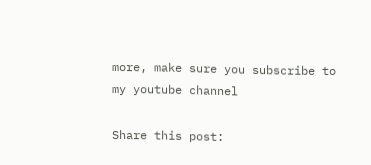more, make sure you subscribe to my youtube channel

Share this post: